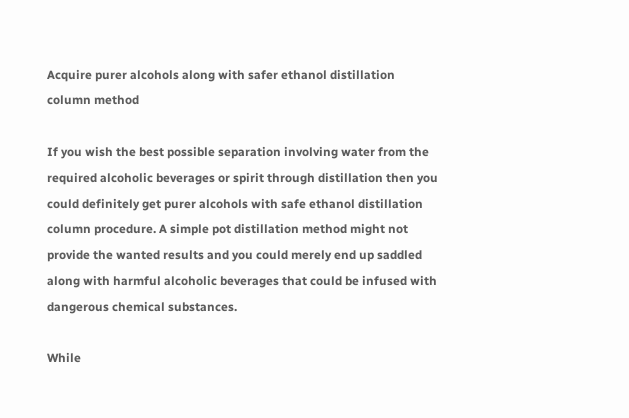Acquire purer alcohols along with safer ethanol distillation column method

If you wish the best possible separation involving water from the required alcoholic beverages or spirit through distillation then you could definitely get purer alcohols with safe ethanol distillation column procedure. A simple pot distillation method might not provide the wanted results and you could merely end up saddled along with harmful alcoholic beverages that could be infused with dangerous chemical substances.

While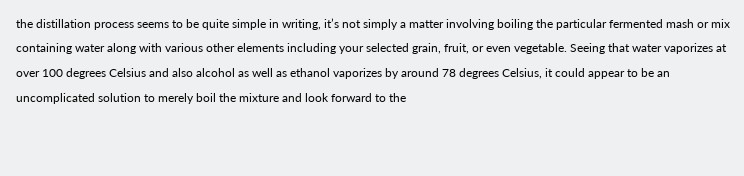the distillation process seems to be quite simple in writing, it’s not simply a matter involving boiling the particular fermented mash or mix containing water along with various other elements including your selected grain, fruit, or even vegetable. Seeing that water vaporizes at over 100 degrees Celsius and also alcohol as well as ethanol vaporizes by around 78 degrees Celsius, it could appear to be an uncomplicated solution to merely boil the mixture and look forward to the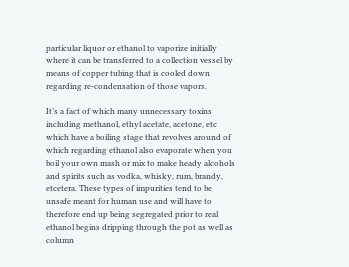particular liquor or ethanol to vaporize initially where it can be transferred to a collection vessel by means of copper tubing that is cooled down regarding re-condensation of those vapors.

It’s a fact of which many unnecessary toxins including methanol, ethyl acetate, acetone, etc which have a boiling stage that revolves around of which regarding ethanol also evaporate when you boil your own mash or mix to make heady alcohols and spirits such as vodka, whisky, rum, brandy, etcetera. These types of impurities tend to be unsafe meant for human use and will have to therefore end up being segregated prior to real ethanol begins dripping through the pot as well as column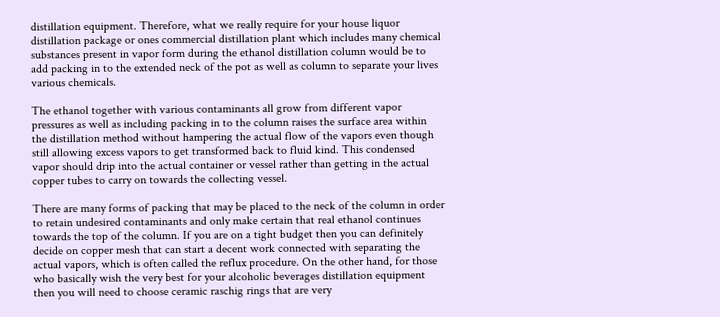distillation equipment. Therefore, what we really require for your house liquor distillation package or ones commercial distillation plant which includes many chemical substances present in vapor form during the ethanol distillation column would be to add packing in to the extended neck of the pot as well as column to separate your lives various chemicals.

The ethanol together with various contaminants all grow from different vapor pressures as well as including packing in to the column raises the surface area within the distillation method without hampering the actual flow of the vapors even though still allowing excess vapors to get transformed back to fluid kind. This condensed vapor should drip into the actual container or vessel rather than getting in the actual copper tubes to carry on towards the collecting vessel.

There are many forms of packing that may be placed to the neck of the column in order to retain undesired contaminants and only make certain that real ethanol continues towards the top of the column. If you are on a tight budget then you can definitely decide on copper mesh that can start a decent work connected with separating the actual vapors, which is often called the reflux procedure. On the other hand, for those who basically wish the very best for your alcoholic beverages distillation equipment then you will need to choose ceramic raschig rings that are very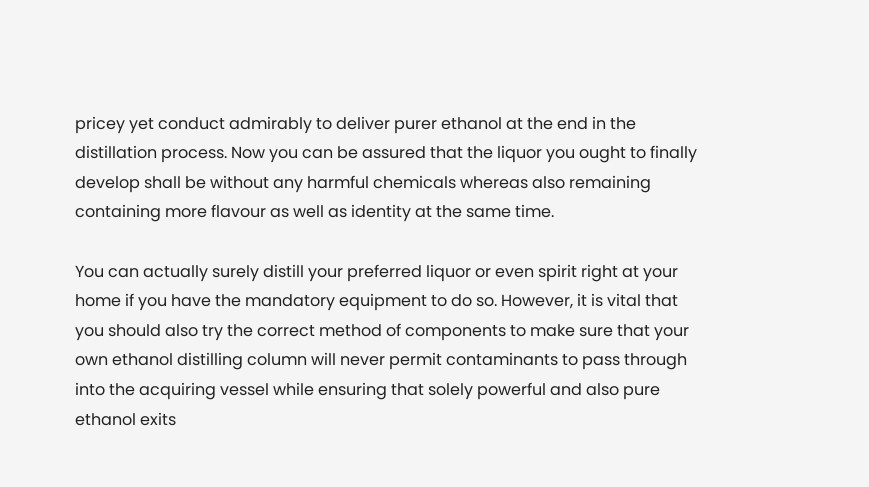pricey yet conduct admirably to deliver purer ethanol at the end in the distillation process. Now you can be assured that the liquor you ought to finally develop shall be without any harmful chemicals whereas also remaining containing more flavour as well as identity at the same time.

You can actually surely distill your preferred liquor or even spirit right at your home if you have the mandatory equipment to do so. However, it is vital that you should also try the correct method of components to make sure that your own ethanol distilling column will never permit contaminants to pass through into the acquiring vessel while ensuring that solely powerful and also pure ethanol exits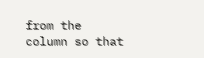from the column so that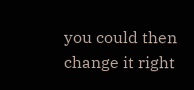you could then change it right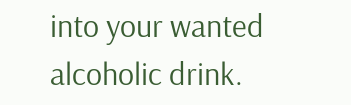into your wanted alcoholic drink.